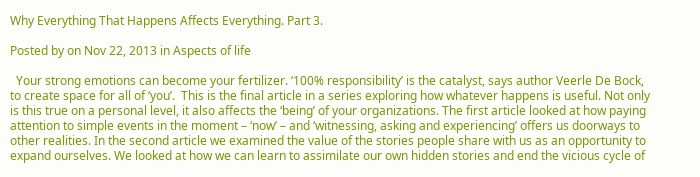Why Everything That Happens Affects Everything. Part 3.

Posted by on Nov 22, 2013 in Aspects of life

  Your strong emotions can become your fertilizer. ‘100% responsibility’ is the catalyst, says author Veerle De Bock, to create space for all of ‘you’.  This is the final article in a series exploring how whatever happens is useful. Not only is this true on a personal level, it also affects the ‘being’ of your organizations. The first article looked at how paying attention to simple events in the moment – ‘now’ – and ‘witnessing, asking and experiencing’ offers us doorways to other realities. In the second article we examined the value of the stories people share with us as an opportunity to expand ourselves. We looked at how we can learn to assimilate our own hidden stories and end the vicious cycle of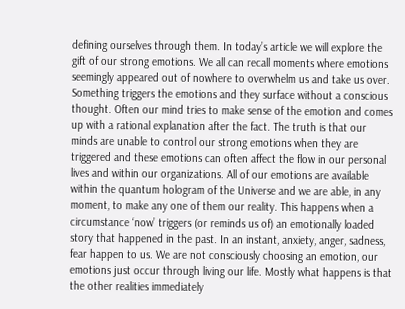defining ourselves through them. In today’s article we will explore the gift of our strong emotions. We all can recall moments where emotions seemingly appeared out of nowhere to overwhelm us and take us over. Something triggers the emotions and they surface without a conscious thought. Often our mind tries to make sense of the emotion and comes up with a rational explanation after the fact. The truth is that our minds are unable to control our strong emotions when they are triggered and these emotions can often affect the flow in our personal lives and within our organizations. All of our emotions are available within the quantum hologram of the Universe and we are able, in any moment, to make any one of them our reality. This happens when a circumstance ‘now’ triggers (or reminds us of) an emotionally loaded story that happened in the past. In an instant, anxiety, anger, sadness, fear happen to us. We are not consciously choosing an emotion, our emotions just occur through living our life. Mostly what happens is that the other realities immediately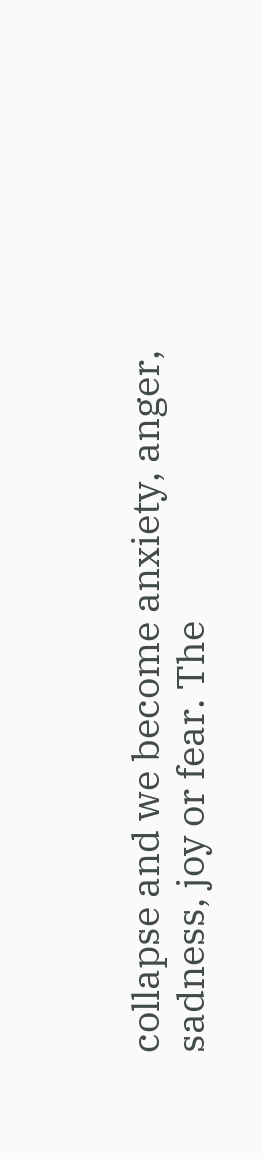collapse and we become anxiety, anger, sadness, joy or fear. The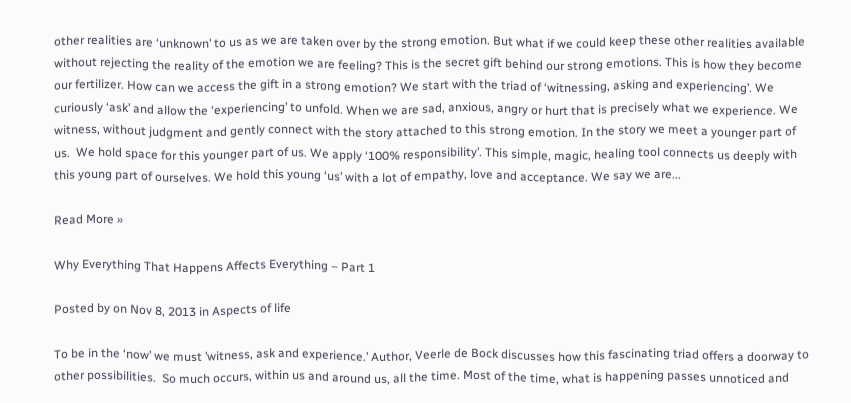other realities are ‘unknown’ to us as we are taken over by the strong emotion. But what if we could keep these other realities available without rejecting the reality of the emotion we are feeling? This is the secret gift behind our strong emotions. This is how they become our fertilizer. How can we access the gift in a strong emotion? We start with the triad of ‘witnessing, asking and experiencing’. We curiously ‘ask’ and allow the ‘experiencing’ to unfold. When we are sad, anxious, angry or hurt that is precisely what we experience. We witness, without judgment and gently connect with the story attached to this strong emotion. In the story we meet a younger part of us.  We hold space for this younger part of us. We apply ‘100% responsibility’. This simple, magic, healing tool connects us deeply with this young part of ourselves. We hold this young ‘us’ with a lot of empathy, love and acceptance. We say we are...

Read More »

Why Everything That Happens Affects Everything – Part 1

Posted by on Nov 8, 2013 in Aspects of life

To be in the ‘now’ we must ’witness, ask and experience.’ Author, Veerle de Bock discusses how this fascinating triad offers a doorway to other possibilities.  So much occurs, within us and around us, all the time. Most of the time, what is happening passes unnoticed and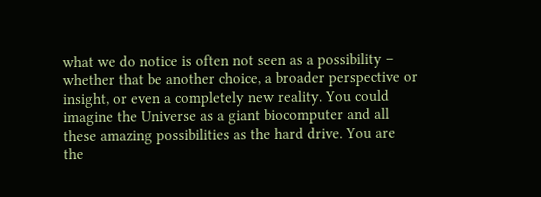what we do notice is often not seen as a possibility – whether that be another choice, a broader perspective or insight, or even a completely new reality. You could imagine the Universe as a giant biocomputer and all these amazing possibilities as the hard drive. You are the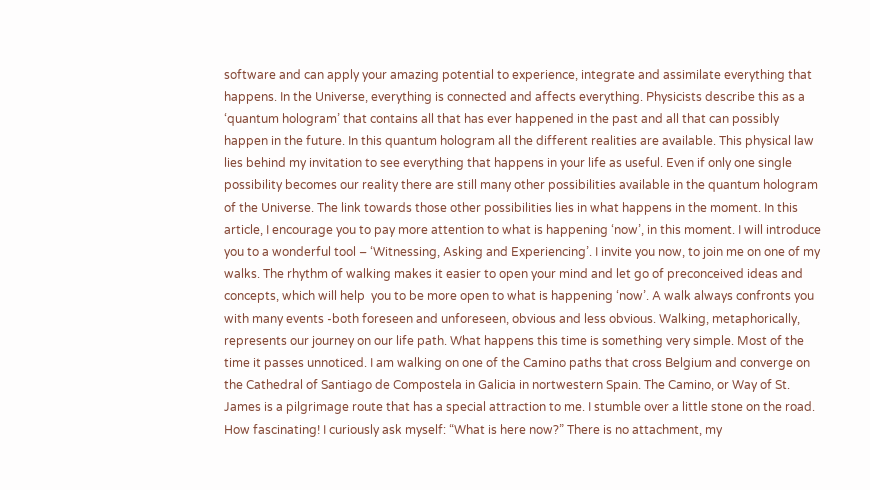software and can apply your amazing potential to experience, integrate and assimilate everything that happens. In the Universe, everything is connected and affects everything. Physicists describe this as a ‘quantum hologram’ that contains all that has ever happened in the past and all that can possibly happen in the future. In this quantum hologram all the different realities are available. This physical law lies behind my invitation to see everything that happens in your life as useful. Even if only one single possibility becomes our reality there are still many other possibilities available in the quantum hologram of the Universe. The link towards those other possibilities lies in what happens in the moment. In this article, I encourage you to pay more attention to what is happening ‘now’, in this moment. I will introduce you to a wonderful tool – ‘Witnessing, Asking and Experiencing’. I invite you now, to join me on one of my walks. The rhythm of walking makes it easier to open your mind and let go of preconceived ideas and concepts, which will help  you to be more open to what is happening ‘now’. A walk always confronts you with many events -both foreseen and unforeseen, obvious and less obvious. Walking, metaphorically, represents our journey on our life path. What happens this time is something very simple. Most of the time it passes unnoticed. I am walking on one of the Camino paths that cross Belgium and converge on the Cathedral of Santiago de Compostela in Galicia in nortwestern Spain. The Camino, or Way of St. James is a pilgrimage route that has a special attraction to me. I stumble over a little stone on the road. How fascinating! I curiously ask myself: “What is here now?” There is no attachment, my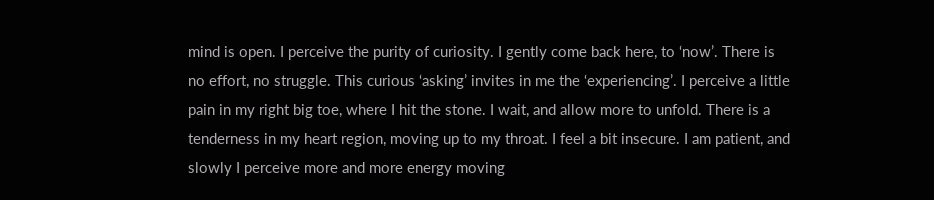mind is open. I perceive the purity of curiosity. I gently come back here, to ‘now’. There is no effort, no struggle. This curious ‘asking’ invites in me the ‘experiencing’. I perceive a little pain in my right big toe, where I hit the stone. I wait, and allow more to unfold. There is a tenderness in my heart region, moving up to my throat. I feel a bit insecure. I am patient, and slowly I perceive more and more energy moving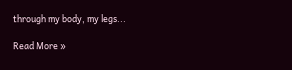through my body, my legs...

Read More »